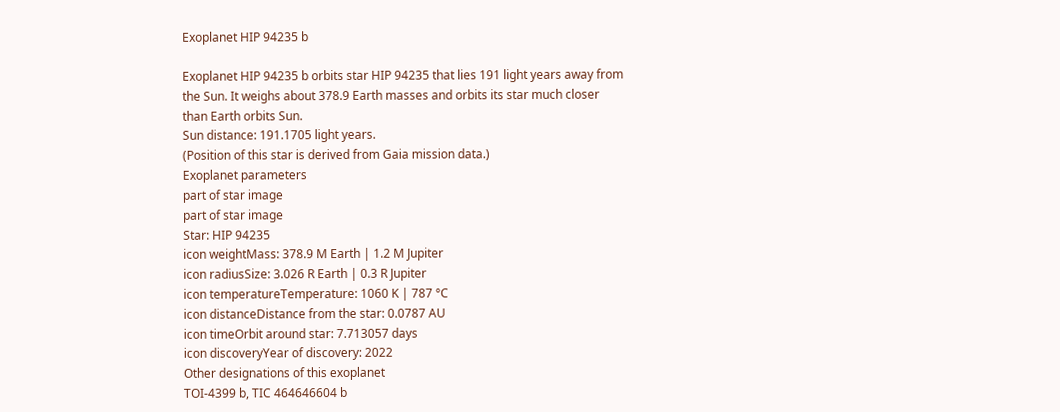Exoplanet HIP 94235 b

Exoplanet HIP 94235 b orbits star HIP 94235 that lies 191 light years away from the Sun. It weighs about 378.9 Earth masses and orbits its star much closer than Earth orbits Sun.
Sun distance: 191.1705 light years.
(Position of this star is derived from Gaia mission data.)
Exoplanet parameters
part of star image
part of star image
Star: HIP 94235
icon weightMass: 378.9 M Earth | 1.2 M Jupiter
icon radiusSize: 3.026 R Earth | 0.3 R Jupiter
icon temperatureTemperature: 1060 K | 787 °C
icon distanceDistance from the star: 0.0787 AU
icon timeOrbit around star: 7.713057 days
icon discoveryYear of discovery: 2022
Other designations of this exoplanet
TOI-4399 b, TIC 464646604 b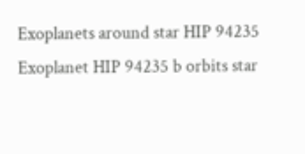Exoplanets around star HIP 94235
Exoplanet HIP 94235 b orbits star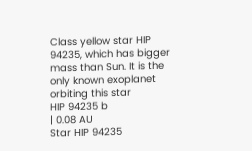Class yellow star HIP 94235, which has bigger mass than Sun. It is the only known exoplanet orbiting this star
HIP 94235 b
| 0.08 AU
Star HIP 94235